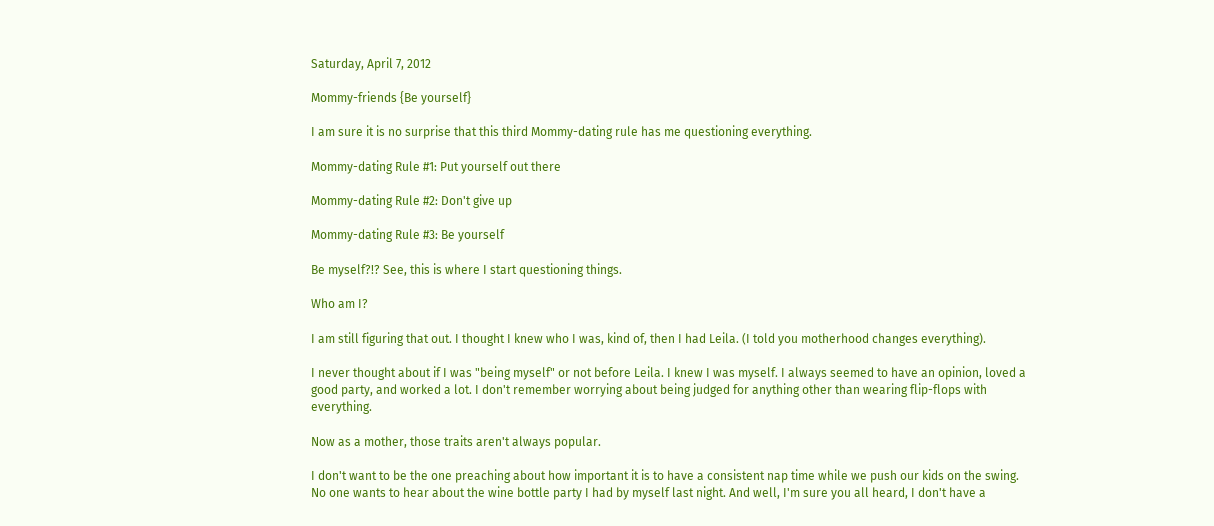Saturday, April 7, 2012

Mommy-friends {Be yourself}

I am sure it is no surprise that this third Mommy-dating rule has me questioning everything.

Mommy-dating Rule #1: Put yourself out there

Mommy-dating Rule #2: Don't give up

Mommy-dating Rule #3: Be yourself

Be myself?!? See, this is where I start questioning things.

Who am I?

I am still figuring that out. I thought I knew who I was, kind of, then I had Leila. (I told you motherhood changes everything).

I never thought about if I was "being myself" or not before Leila. I knew I was myself. I always seemed to have an opinion, loved a good party, and worked a lot. I don't remember worrying about being judged for anything other than wearing flip-flops with everything.

Now as a mother, those traits aren't always popular.

I don't want to be the one preaching about how important it is to have a consistent nap time while we push our kids on the swing. No one wants to hear about the wine bottle party I had by myself last night. And well, I'm sure you all heard, I don't have a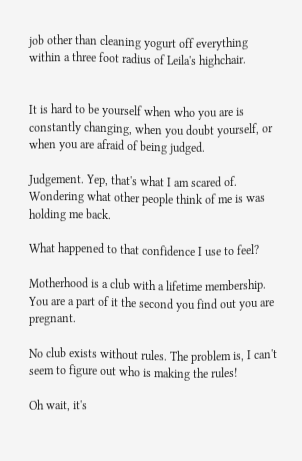job other than cleaning yogurt off everything within a three foot radius of Leila's highchair.


It is hard to be yourself when who you are is constantly changing, when you doubt yourself, or when you are afraid of being judged.

Judgement. Yep, that's what I am scared of. Wondering what other people think of me is was holding me back.

What happened to that confidence I use to feel?

Motherhood is a club with a lifetime membership. You are a part of it the second you find out you are pregnant.

No club exists without rules. The problem is, I can't seem to figure out who is making the rules!

Oh wait, it's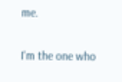me.

I'm the one who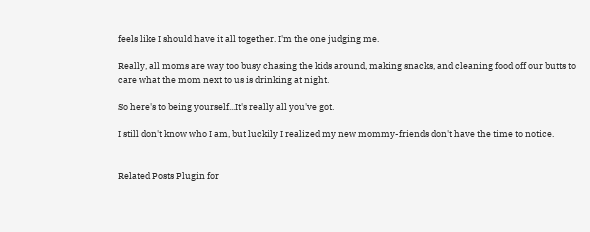feels like I should have it all together. I'm the one judging me.

Really, all moms are way too busy chasing the kids around, making snacks, and cleaning food off our butts to care what the mom next to us is drinking at night.

So here's to being yourself...It's really all you've got.

I still don't know who I am, but luckily I realized my new mommy-friends don't have the time to notice.


Related Posts Plugin for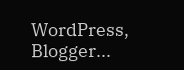WordPress, Blogger...